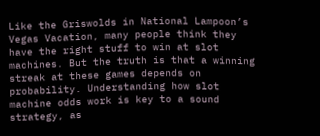Like the Griswolds in National Lampoon’s Vegas Vacation, many people think they have the right stuff to win at slot machines. But the truth is that a winning streak at these games depends on probability. Understanding how slot machine odds work is key to a sound strategy, as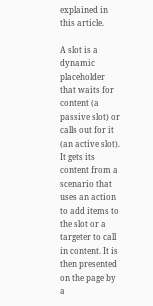explained in this article.

A slot is a dynamic placeholder that waits for content (a passive slot) or calls out for it (an active slot). It gets its content from a scenario that uses an action to add items to the slot or a targeter to call in content. It is then presented on the page by a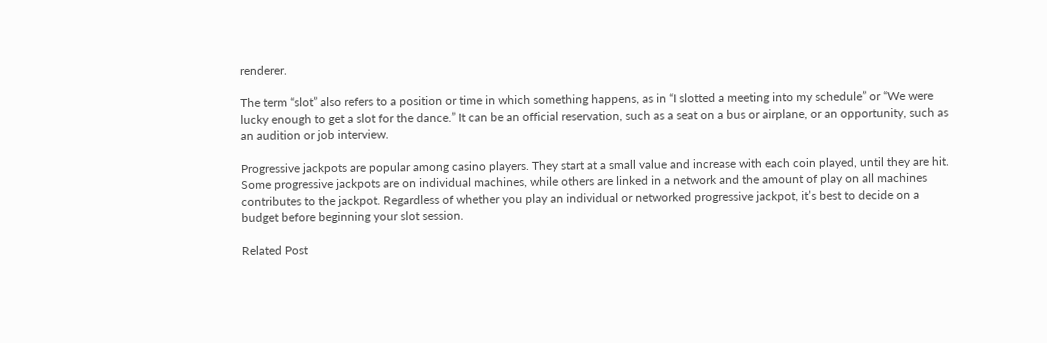renderer.

The term “slot” also refers to a position or time in which something happens, as in “I slotted a meeting into my schedule” or “We were lucky enough to get a slot for the dance.” It can be an official reservation, such as a seat on a bus or airplane, or an opportunity, such as an audition or job interview.

Progressive jackpots are popular among casino players. They start at a small value and increase with each coin played, until they are hit. Some progressive jackpots are on individual machines, while others are linked in a network and the amount of play on all machines contributes to the jackpot. Regardless of whether you play an individual or networked progressive jackpot, it’s best to decide on a budget before beginning your slot session.

Related Post